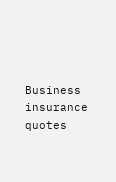Business insurance quotes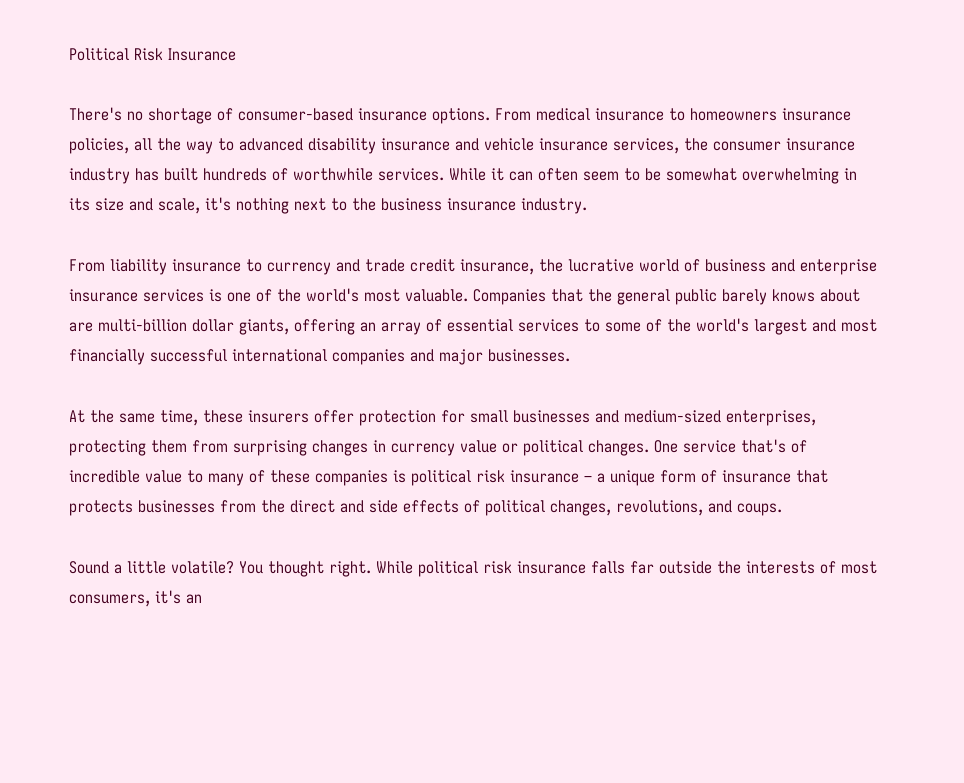Political Risk Insurance

There's no shortage of consumer-based insurance options. From medical insurance to homeowners insurance policies, all the way to advanced disability insurance and vehicle insurance services, the consumer insurance industry has built hundreds of worthwhile services. While it can often seem to be somewhat overwhelming in its size and scale, it's nothing next to the business insurance industry.

From liability insurance to currency and trade credit insurance, the lucrative world of business and enterprise insurance services is one of the world's most valuable. Companies that the general public barely knows about are multi-billion dollar giants, offering an array of essential services to some of the world's largest and most financially successful international companies and major businesses.

At the same time, these insurers offer protection for small businesses and medium-sized enterprises, protecting them from surprising changes in currency value or political changes. One service that's of incredible value to many of these companies is political risk insurance – a unique form of insurance that protects businesses from the direct and side effects of political changes, revolutions, and coups.

Sound a little volatile? You thought right. While political risk insurance falls far outside the interests of most consumers, it's an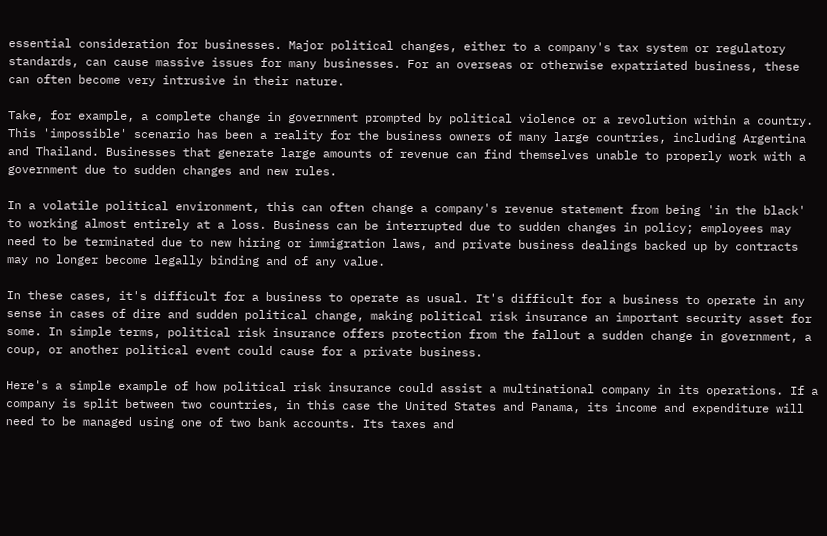essential consideration for businesses. Major political changes, either to a company's tax system or regulatory standards, can cause massive issues for many businesses. For an overseas or otherwise expatriated business, these can often become very intrusive in their nature.

Take, for example, a complete change in government prompted by political violence or a revolution within a country. This 'impossible' scenario has been a reality for the business owners of many large countries, including Argentina and Thailand. Businesses that generate large amounts of revenue can find themselves unable to properly work with a government due to sudden changes and new rules.

In a volatile political environment, this can often change a company's revenue statement from being 'in the black' to working almost entirely at a loss. Business can be interrupted due to sudden changes in policy; employees may need to be terminated due to new hiring or immigration laws, and private business dealings backed up by contracts may no longer become legally binding and of any value.

In these cases, it's difficult for a business to operate as usual. It's difficult for a business to operate in any sense in cases of dire and sudden political change, making political risk insurance an important security asset for some. In simple terms, political risk insurance offers protection from the fallout a sudden change in government, a coup, or another political event could cause for a private business.

Here's a simple example of how political risk insurance could assist a multinational company in its operations. If a company is split between two countries, in this case the United States and Panama, its income and expenditure will need to be managed using one of two bank accounts. Its taxes and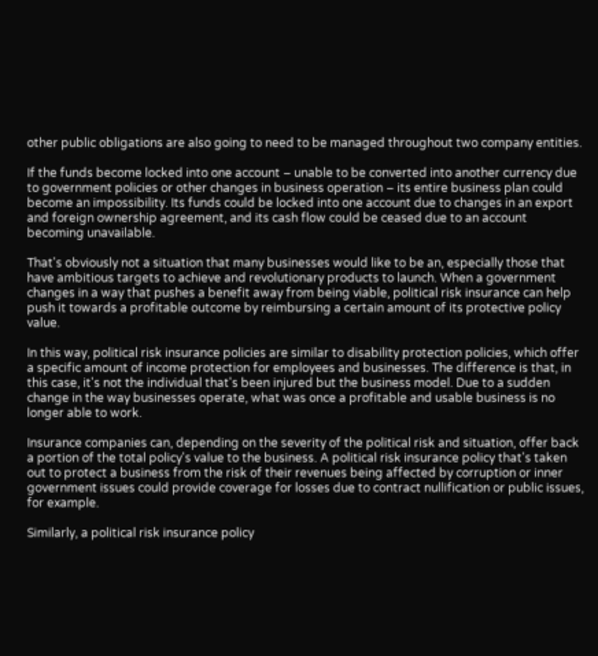other public obligations are also going to need to be managed throughout two company entities.

If the funds become locked into one account – unable to be converted into another currency due to government policies or other changes in business operation – its entire business plan could become an impossibility. Its funds could be locked into one account due to changes in an export and foreign ownership agreement, and its cash flow could be ceased due to an account becoming unavailable.

That's obviously not a situation that many businesses would like to be an, especially those that have ambitious targets to achieve and revolutionary products to launch. When a government changes in a way that pushes a benefit away from being viable, political risk insurance can help push it towards a profitable outcome by reimbursing a certain amount of its protective policy value.

In this way, political risk insurance policies are similar to disability protection policies, which offer a specific amount of income protection for employees and businesses. The difference is that, in this case, it's not the individual that's been injured but the business model. Due to a sudden change in the way businesses operate, what was once a profitable and usable business is no longer able to work.

Insurance companies can, depending on the severity of the political risk and situation, offer back a portion of the total policy's value to the business. A political risk insurance policy that's taken out to protect a business from the risk of their revenues being affected by corruption or inner government issues could provide coverage for losses due to contract nullification or public issues, for example.

Similarly, a political risk insurance policy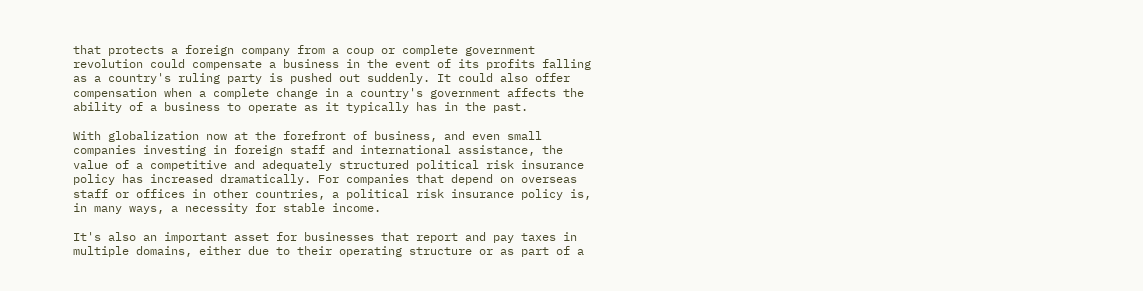that protects a foreign company from a coup or complete government revolution could compensate a business in the event of its profits falling as a country's ruling party is pushed out suddenly. It could also offer compensation when a complete change in a country's government affects the ability of a business to operate as it typically has in the past.

With globalization now at the forefront of business, and even small companies investing in foreign staff and international assistance, the value of a competitive and adequately structured political risk insurance policy has increased dramatically. For companies that depend on overseas staff or offices in other countries, a political risk insurance policy is, in many ways, a necessity for stable income.

It's also an important asset for businesses that report and pay taxes in multiple domains, either due to their operating structure or as part of a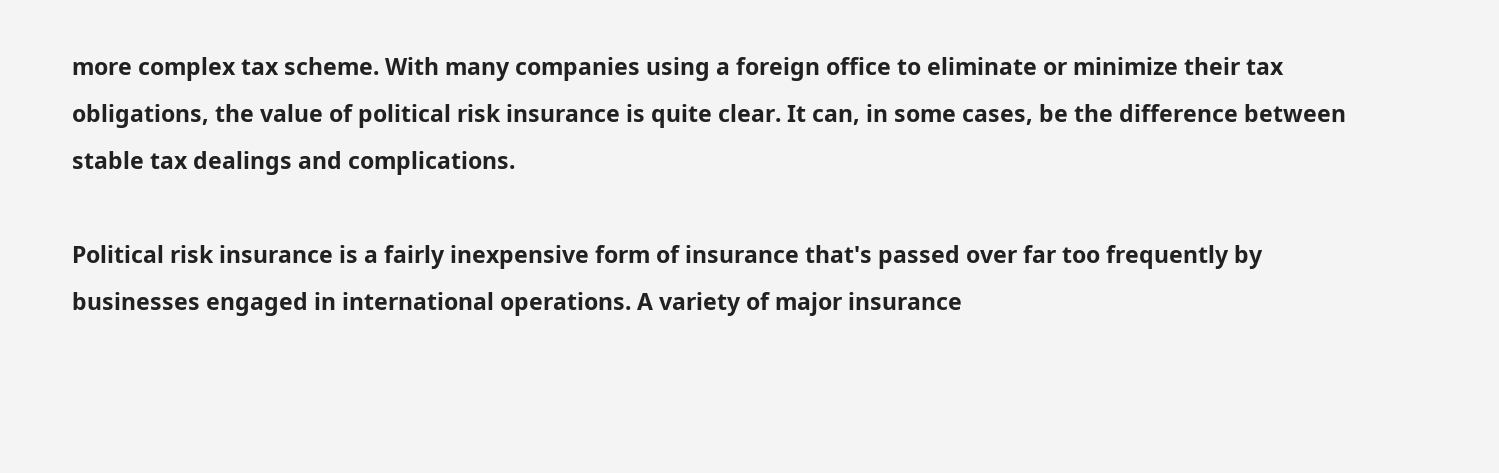more complex tax scheme. With many companies using a foreign office to eliminate or minimize their tax obligations, the value of political risk insurance is quite clear. It can, in some cases, be the difference between stable tax dealings and complications.

Political risk insurance is a fairly inexpensive form of insurance that's passed over far too frequently by businesses engaged in international operations. A variety of major insurance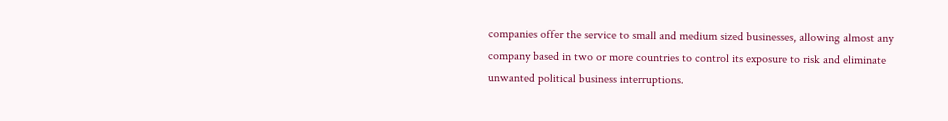companies offer the service to small and medium sized businesses, allowing almost any company based in two or more countries to control its exposure to risk and eliminate unwanted political business interruptions.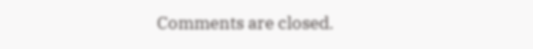Comments are closed.